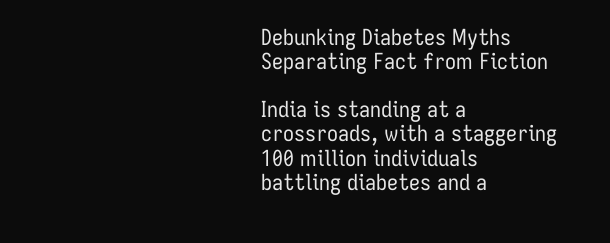Debunking Diabetes Myths Separating Fact from Fiction

India is standing at a crossroads, with a staggering 100 million individuals battling diabetes and a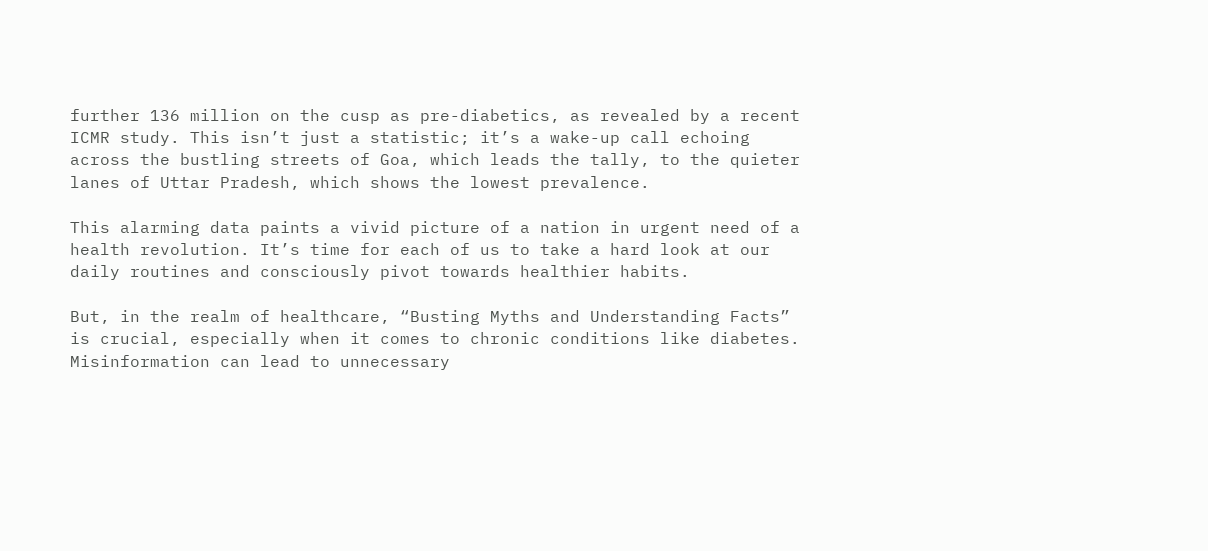further 136 million on the cusp as pre-diabetics, as revealed by a recent ICMR study. This isn’t just a statistic; it’s a wake-up call echoing across the bustling streets of Goa, which leads the tally, to the quieter lanes of Uttar Pradesh, which shows the lowest prevalence.

This alarming data paints a vivid picture of a nation in urgent need of a health revolution. It’s time for each of us to take a hard look at our daily routines and consciously pivot towards healthier habits.

But, in the realm of healthcare, “Busting Myths and Understanding Facts” is crucial, especially when it comes to chronic conditions like diabetes. Misinformation can lead to unnecessary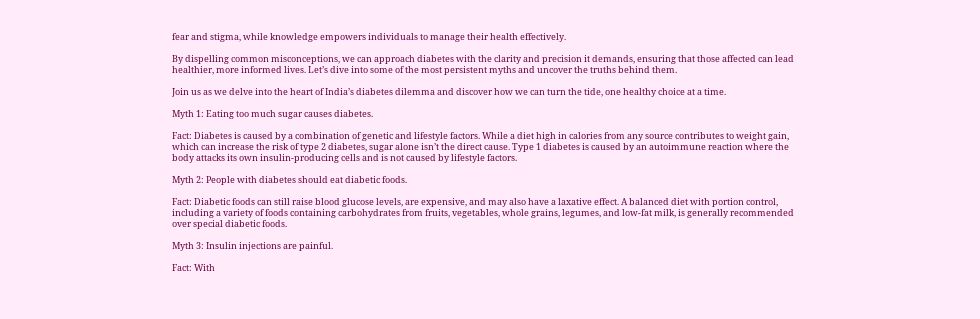fear and stigma, while knowledge empowers individuals to manage their health effectively.

By dispelling common misconceptions, we can approach diabetes with the clarity and precision it demands, ensuring that those affected can lead healthier, more informed lives. Let’s dive into some of the most persistent myths and uncover the truths behind them.

Join us as we delve into the heart of India’s diabetes dilemma and discover how we can turn the tide, one healthy choice at a time.

Myth 1: Eating too much sugar causes diabetes.

Fact: Diabetes is caused by a combination of genetic and lifestyle factors. While a diet high in calories from any source contributes to weight gain, which can increase the risk of type 2 diabetes, sugar alone isn’t the direct cause. Type 1 diabetes is caused by an autoimmune reaction where the body attacks its own insulin-producing cells and is not caused by lifestyle factors.

Myth 2: People with diabetes should eat diabetic foods.

Fact: Diabetic foods can still raise blood glucose levels, are expensive, and may also have a laxative effect. A balanced diet with portion control, including a variety of foods containing carbohydrates from fruits, vegetables, whole grains, legumes, and low-fat milk, is generally recommended over special diabetic foods.

Myth 3: Insulin injections are painful.

Fact: With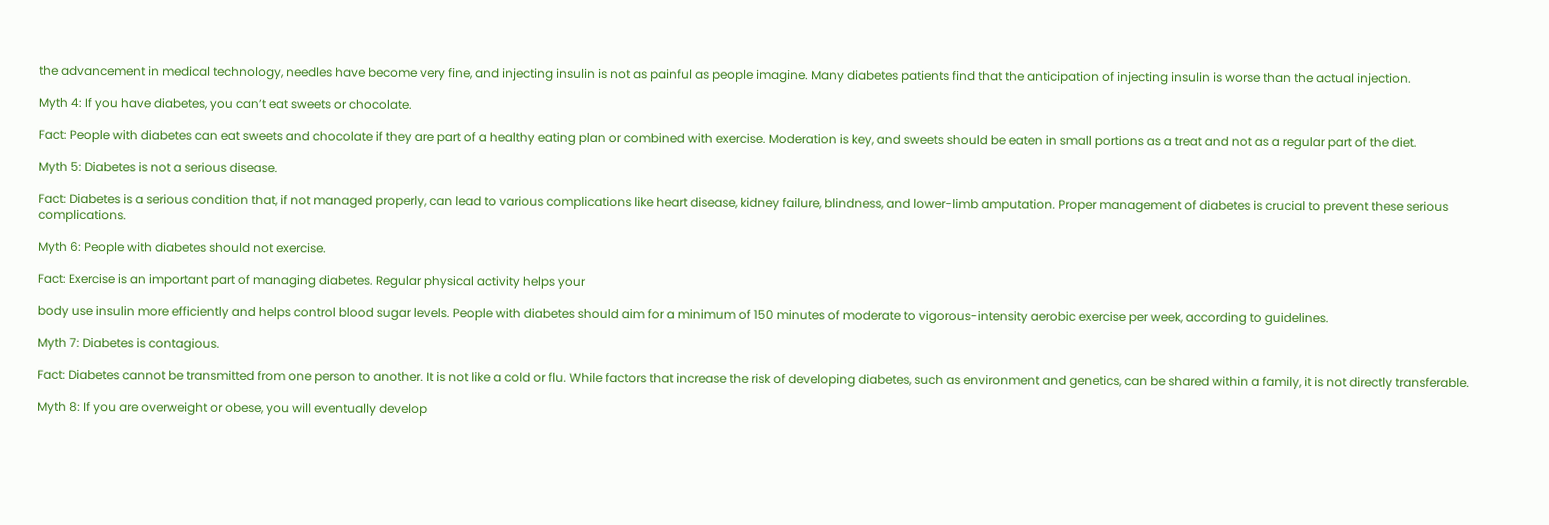the advancement in medical technology, needles have become very fine, and injecting insulin is not as painful as people imagine. Many diabetes patients find that the anticipation of injecting insulin is worse than the actual injection.

Myth 4: If you have diabetes, you can’t eat sweets or chocolate.

Fact: People with diabetes can eat sweets and chocolate if they are part of a healthy eating plan or combined with exercise. Moderation is key, and sweets should be eaten in small portions as a treat and not as a regular part of the diet.

Myth 5: Diabetes is not a serious disease.

Fact: Diabetes is a serious condition that, if not managed properly, can lead to various complications like heart disease, kidney failure, blindness, and lower-limb amputation. Proper management of diabetes is crucial to prevent these serious complications.

Myth 6: People with diabetes should not exercise.

Fact: Exercise is an important part of managing diabetes. Regular physical activity helps your

body use insulin more efficiently and helps control blood sugar levels. People with diabetes should aim for a minimum of 150 minutes of moderate to vigorous-intensity aerobic exercise per week, according to guidelines.

Myth 7: Diabetes is contagious.

Fact: Diabetes cannot be transmitted from one person to another. It is not like a cold or flu. While factors that increase the risk of developing diabetes, such as environment and genetics, can be shared within a family, it is not directly transferable.

Myth 8: If you are overweight or obese, you will eventually develop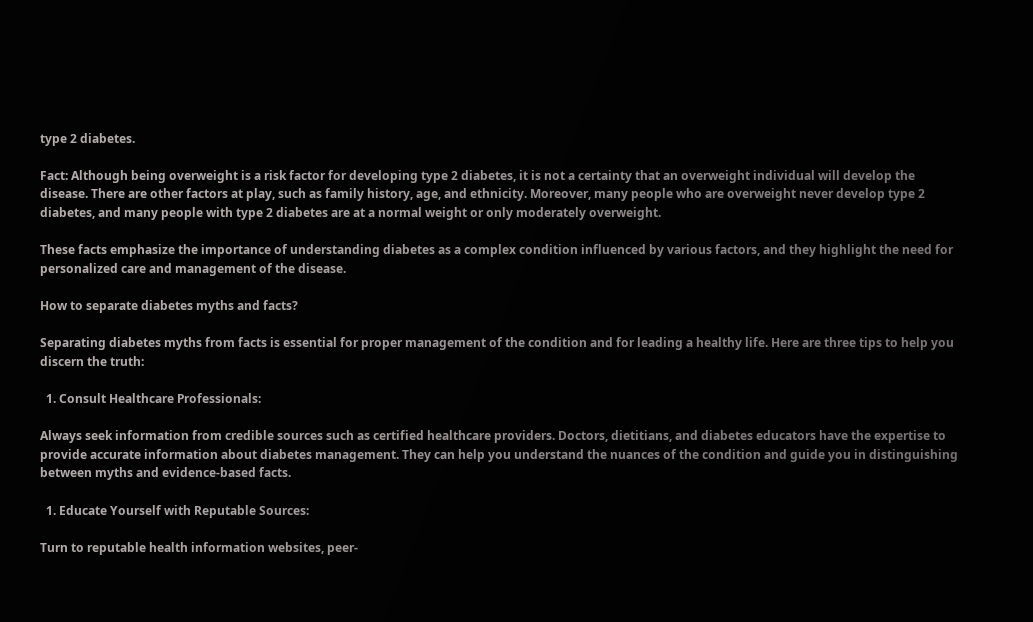type 2 diabetes.

Fact: Although being overweight is a risk factor for developing type 2 diabetes, it is not a certainty that an overweight individual will develop the disease. There are other factors at play, such as family history, age, and ethnicity. Moreover, many people who are overweight never develop type 2 diabetes, and many people with type 2 diabetes are at a normal weight or only moderately overweight.

These facts emphasize the importance of understanding diabetes as a complex condition influenced by various factors, and they highlight the need for personalized care and management of the disease.

How to separate diabetes myths and facts?

Separating diabetes myths from facts is essential for proper management of the condition and for leading a healthy life. Here are three tips to help you discern the truth:

  1. Consult Healthcare Professionals:

Always seek information from credible sources such as certified healthcare providers. Doctors, dietitians, and diabetes educators have the expertise to provide accurate information about diabetes management. They can help you understand the nuances of the condition and guide you in distinguishing between myths and evidence-based facts.

  1. Educate Yourself with Reputable Sources:

Turn to reputable health information websites, peer-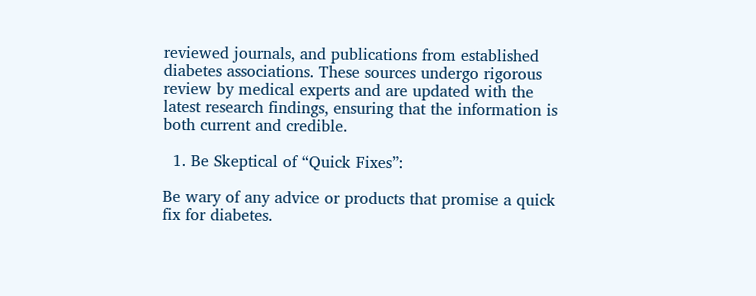reviewed journals, and publications from established diabetes associations. These sources undergo rigorous review by medical experts and are updated with the latest research findings, ensuring that the information is both current and credible.

  1. Be Skeptical of “Quick Fixes”:

Be wary of any advice or products that promise a quick fix for diabetes.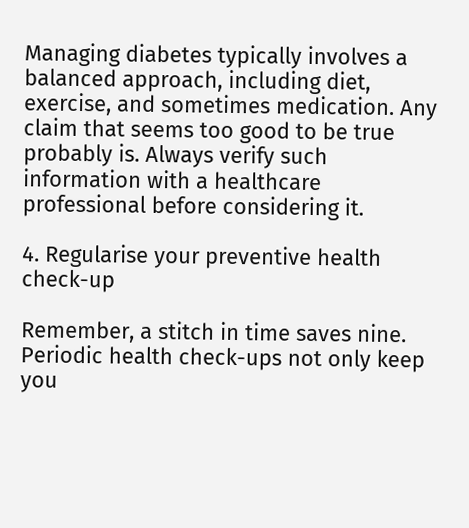Managing diabetes typically involves a balanced approach, including diet, exercise, and sometimes medication. Any claim that seems too good to be true probably is. Always verify such information with a healthcare professional before considering it.

4. Regularise your preventive health check-up

Remember, a stitch in time saves nine. Periodic health check-ups not only keep you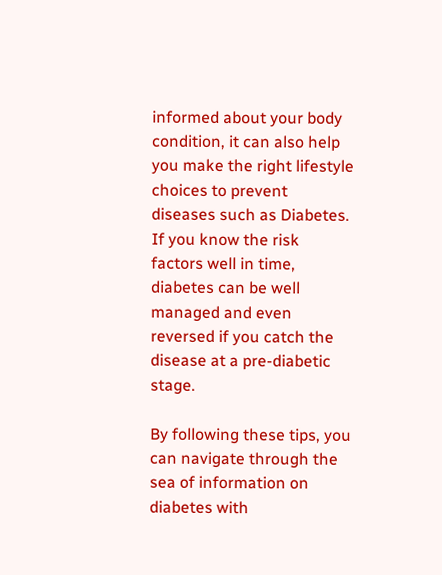informed about your body condition, it can also help you make the right lifestyle choices to prevent diseases such as Diabetes. If you know the risk factors well in time, diabetes can be well managed and even reversed if you catch the disease at a pre-diabetic stage.

By following these tips, you can navigate through the sea of information on diabetes with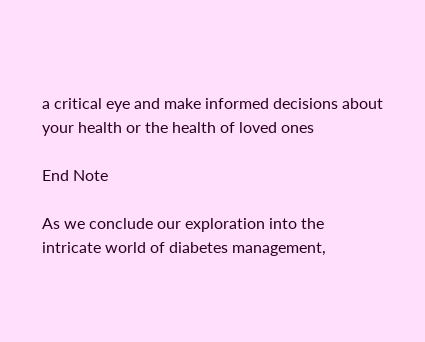a critical eye and make informed decisions about your health or the health of loved ones

End Note

As we conclude our exploration into the intricate world of diabetes management,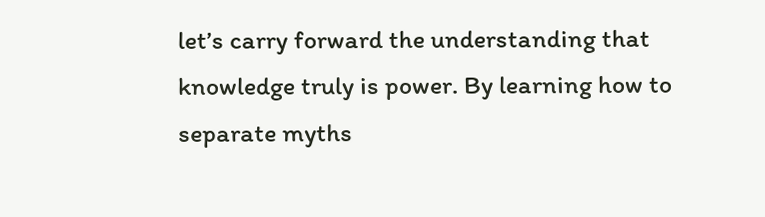let’s carry forward the understanding that knowledge truly is power. By learning how to separate myths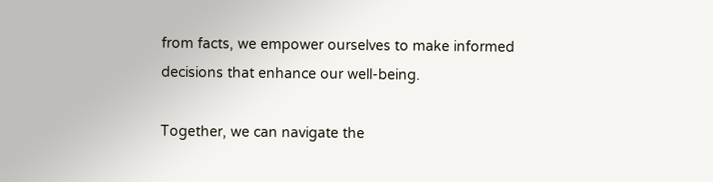from facts, we empower ourselves to make informed decisions that enhance our well-being.

Together, we can navigate the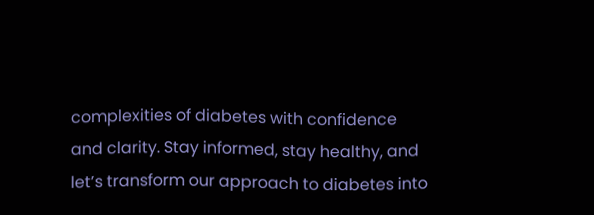complexities of diabetes with confidence and clarity. Stay informed, stay healthy, and let’s transform our approach to diabetes into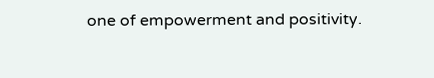one of empowerment and positivity.